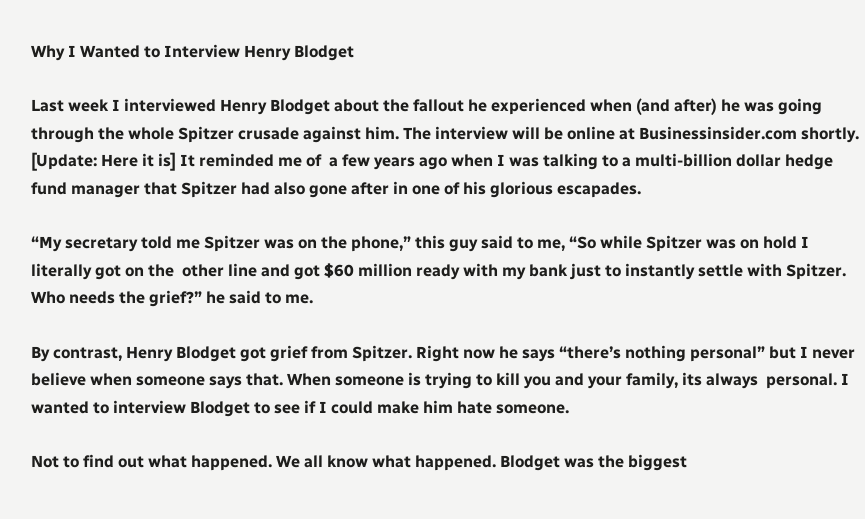Why I Wanted to Interview Henry Blodget

Last week I interviewed Henry Blodget about the fallout he experienced when (and after) he was going through the whole Spitzer crusade against him. The interview will be online at Businessinsider.com shortly.  [Update: Here it is] It reminded me of  a few years ago when I was talking to a multi-billion dollar hedge fund manager that Spitzer had also gone after in one of his glorious escapades.

“My secretary told me Spitzer was on the phone,” this guy said to me, “So while Spitzer was on hold I literally got on the  other line and got $60 million ready with my bank just to instantly settle with Spitzer. Who needs the grief?” he said to me.

By contrast, Henry Blodget got grief from Spitzer. Right now he says “there’s nothing personal” but I never believe when someone says that. When someone is trying to kill you and your family, its always  personal. I wanted to interview Blodget to see if I could make him hate someone.

Not to find out what happened. We all know what happened. Blodget was the biggest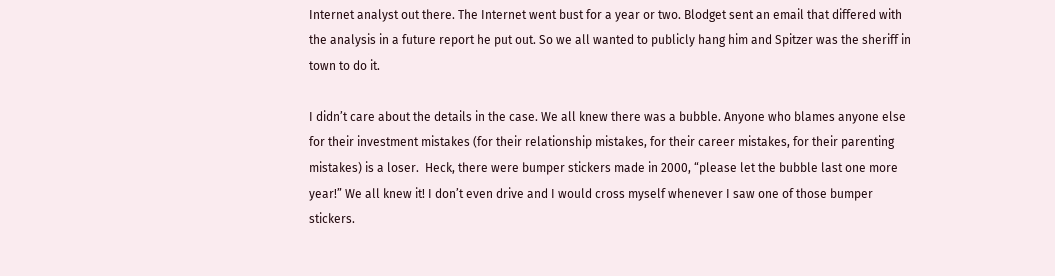Internet analyst out there. The Internet went bust for a year or two. Blodget sent an email that differed with the analysis in a future report he put out. So we all wanted to publicly hang him and Spitzer was the sheriff in town to do it.

I didn’t care about the details in the case. We all knew there was a bubble. Anyone who blames anyone else for their investment mistakes (for their relationship mistakes, for their career mistakes, for their parenting mistakes) is a loser.  Heck, there were bumper stickers made in 2000, “please let the bubble last one more year!” We all knew it! I don’t even drive and I would cross myself whenever I saw one of those bumper stickers.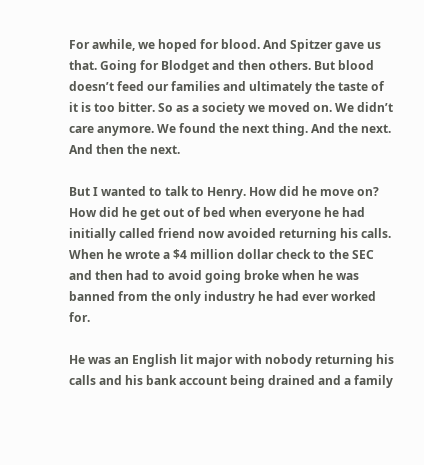For awhile, we hoped for blood. And Spitzer gave us that. Going for Blodget and then others. But blood doesn’t feed our families and ultimately the taste of it is too bitter. So as a society we moved on. We didn’t care anymore. We found the next thing. And the next. And then the next.

But I wanted to talk to Henry. How did he move on? How did he get out of bed when everyone he had initially called friend now avoided returning his calls. When he wrote a $4 million dollar check to the SEC and then had to avoid going broke when he was banned from the only industry he had ever worked for.

He was an English lit major with nobody returning his calls and his bank account being drained and a family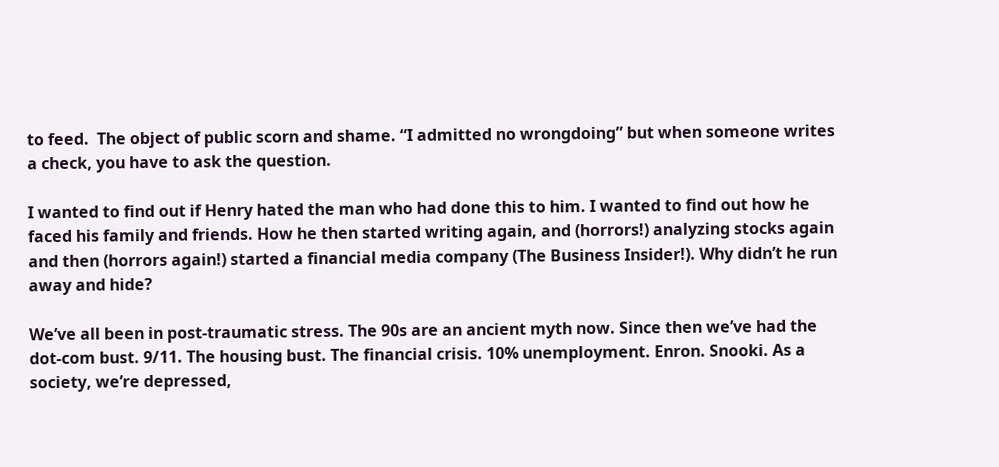to feed.  The object of public scorn and shame. “I admitted no wrongdoing” but when someone writes a check, you have to ask the question.

I wanted to find out if Henry hated the man who had done this to him. I wanted to find out how he faced his family and friends. How he then started writing again, and (horrors!) analyzing stocks again and then (horrors again!) started a financial media company (The Business Insider!). Why didn’t he run away and hide?

We’ve all been in post-traumatic stress. The 90s are an ancient myth now. Since then we’ve had the dot-com bust. 9/11. The housing bust. The financial crisis. 10% unemployment. Enron. Snooki. As a society, we’re depressed,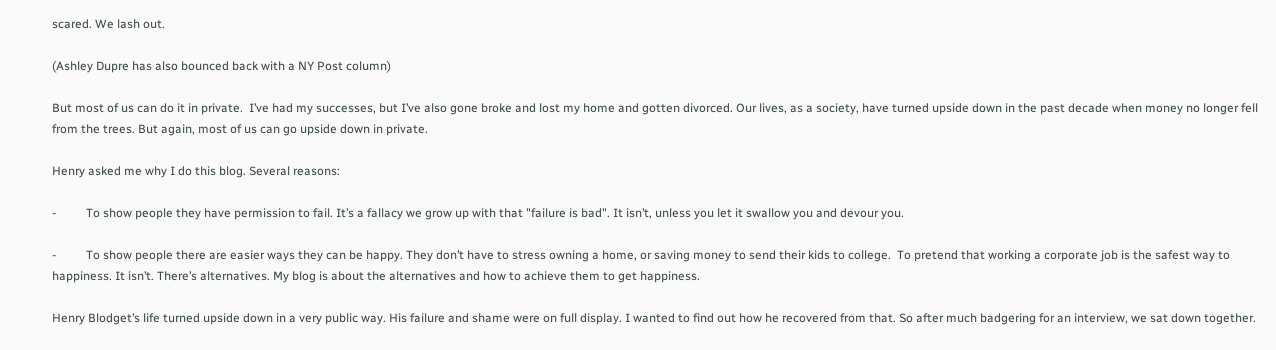scared. We lash out.

(Ashley Dupre has also bounced back with a NY Post column)

But most of us can do it in private.  I’ve had my successes, but I’ve also gone broke and lost my home and gotten divorced. Our lives, as a society, have turned upside down in the past decade when money no longer fell from the trees. But again, most of us can go upside down in private.

Henry asked me why I do this blog. Several reasons:

-          To show people they have permission to fail. It’s a fallacy we grow up with that "failure is bad". It isn’t, unless you let it swallow you and devour you.

-          To show people there are easier ways they can be happy. They don’t have to stress owning a home, or saving money to send their kids to college.  To pretend that working a corporate job is the safest way to happiness. It isn’t. There’s alternatives. My blog is about the alternatives and how to achieve them to get happiness.

Henry Blodget’s life turned upside down in a very public way. His failure and shame were on full display. I wanted to find out how he recovered from that. So after much badgering for an interview, we sat down together.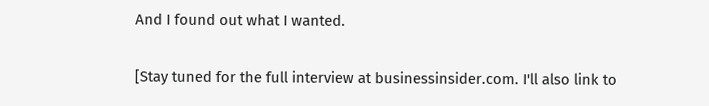And I found out what I wanted.

[Stay tuned for the full interview at businessinsider.com. I'll also link to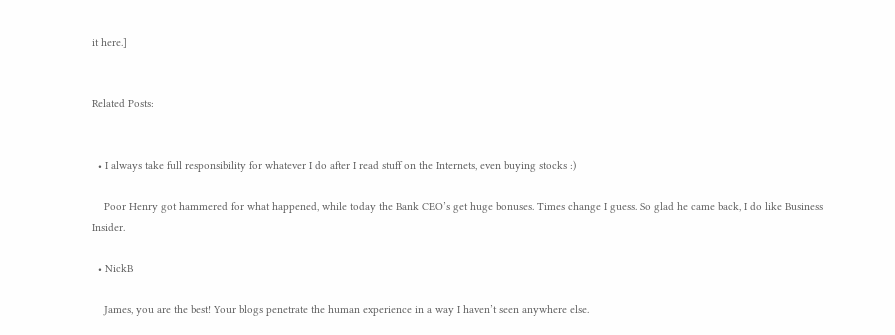it here.]


Related Posts:


  • I always take full responsibility for whatever I do after I read stuff on the Internets, even buying stocks :)

    Poor Henry got hammered for what happened, while today the Bank CEO’s get huge bonuses. Times change I guess. So glad he came back, I do like Business Insider.

  • NickB

    James, you are the best! Your blogs penetrate the human experience in a way I haven’t seen anywhere else.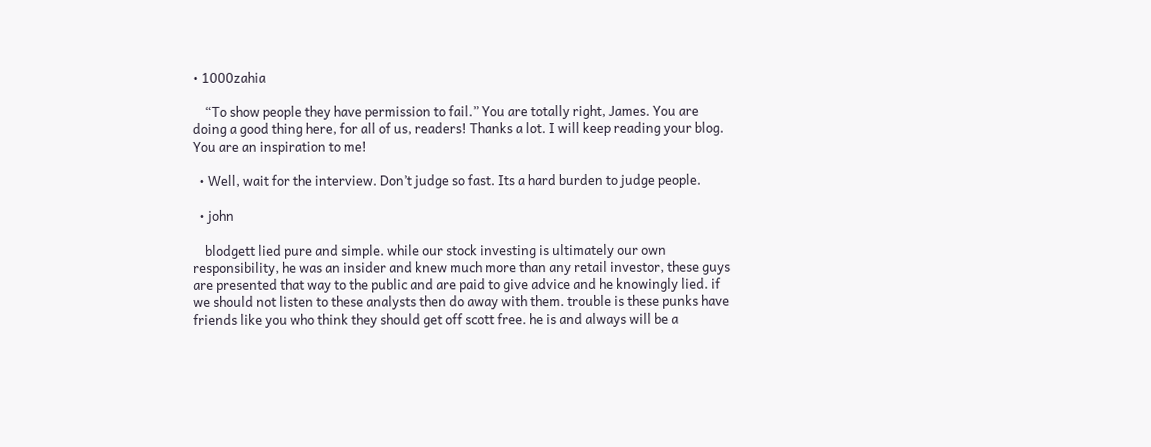• 1000zahia

    “To show people they have permission to fail.” You are totally right, James. You are doing a good thing here, for all of us, readers! Thanks a lot. I will keep reading your blog. You are an inspiration to me!

  • Well, wait for the interview. Don’t judge so fast. Its a hard burden to judge people.

  • john

    blodgett lied pure and simple. while our stock investing is ultimately our own responsibility, he was an insider and knew much more than any retail investor, these guys are presented that way to the public and are paid to give advice and he knowingly lied. if we should not listen to these analysts then do away with them. trouble is these punks have friends like you who think they should get off scott free. he is and always will be a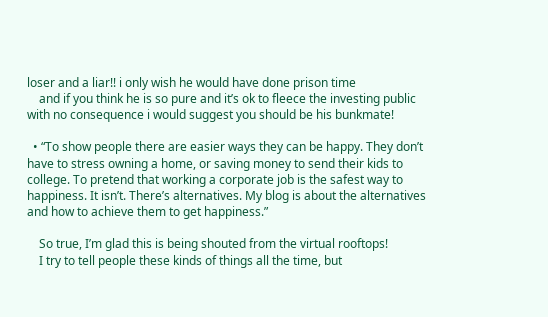loser and a liar!! i only wish he would have done prison time
    and if you think he is so pure and it’s ok to fleece the investing public with no consequence i would suggest you should be his bunkmate!

  • “To show people there are easier ways they can be happy. They don’t have to stress owning a home, or saving money to send their kids to college. To pretend that working a corporate job is the safest way to happiness. It isn’t. There’s alternatives. My blog is about the alternatives and how to achieve them to get happiness.”

    So true, I’m glad this is being shouted from the virtual rooftops!
    I try to tell people these kinds of things all the time, but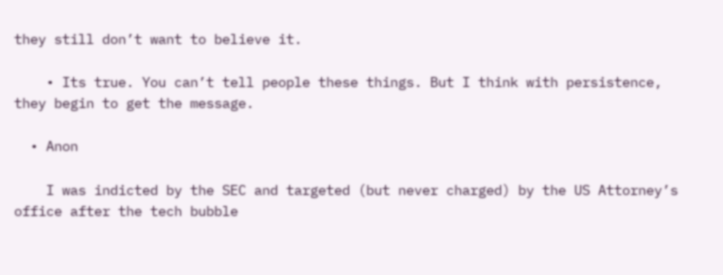they still don’t want to believe it.

    • Its true. You can’t tell people these things. But I think with persistence, they begin to get the message.

  • Anon

    I was indicted by the SEC and targeted (but never charged) by the US Attorney’s office after the tech bubble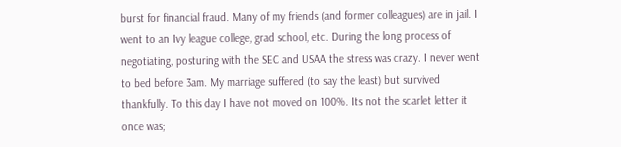burst for financial fraud. Many of my friends (and former colleagues) are in jail. I went to an Ivy league college, grad school, etc. During the long process of negotiating, posturing with the SEC and USAA the stress was crazy. I never went to bed before 3am. My marriage suffered (to say the least) but survived thankfully. To this day I have not moved on 100%. Its not the scarlet letter it once was;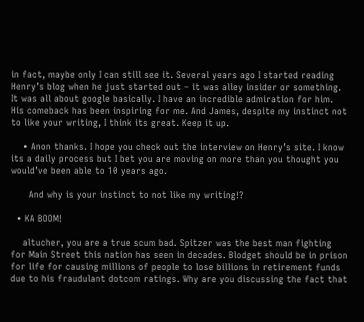in fact, maybe only I can still see it. Several years ago I started reading Henry’s blog when he just started out – it was alley insider or something. It was all about google basically. I have an incredible admiration for him. His comeback has been inspiring for me. And James, despite my instinct not to like your writing, I think its great. Keep it up.

    • Anon thanks. I hope you check out the interview on Henry’s site. I know its a daily process but I bet you are moving on more than you thought you would’ve been able to 10 years ago.

      And why is your instinct to not like my writing!?

  • KA BOOM!

    altucher, you are a true scum bad. Spitzer was the best man fighting for Main Street this nation has seen in decades. Blodget should be in prison for life for causing millions of people to lose billions in retirement funds due to his fraudulant dotcom ratings. Why are you discussing the fact that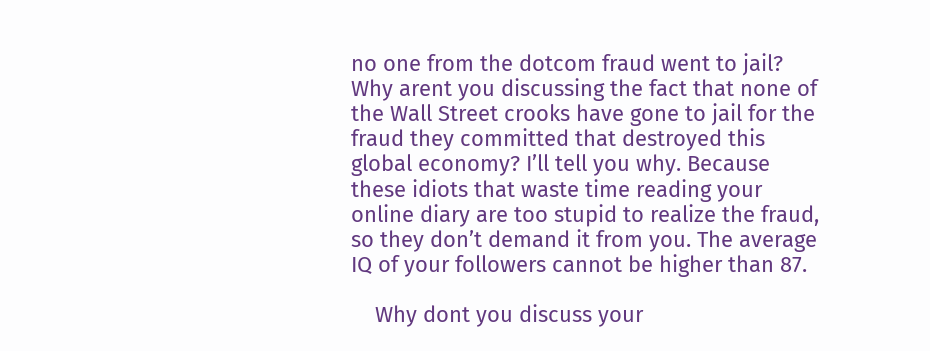no one from the dotcom fraud went to jail? Why arent you discussing the fact that none of the Wall Street crooks have gone to jail for the fraud they committed that destroyed this global economy? I’ll tell you why. Because these idiots that waste time reading your online diary are too stupid to realize the fraud, so they don’t demand it from you. The average IQ of your followers cannot be higher than 87.

    Why dont you discuss your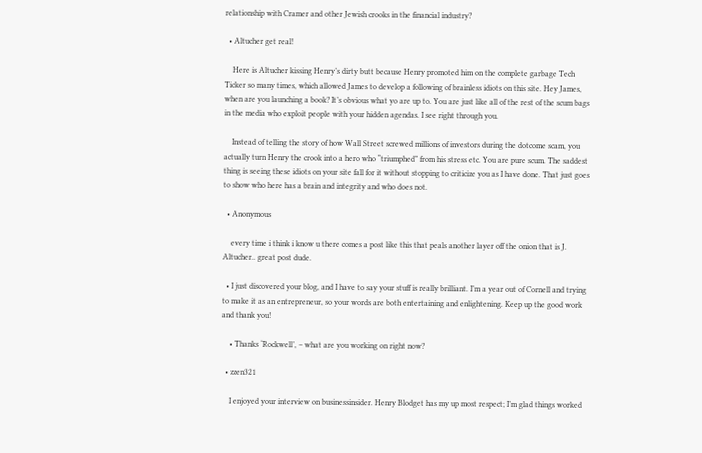relationship with Cramer and other Jewish crooks in the financial industry?

  • Altucher get real!

    Here is Altucher kissing Henry’s dirty butt because Henry promoted him on the complete garbage Tech Ticker so many times, which allowed James to develop a following of brainless idiots on this site. Hey James, when are you launching a book? It’s obvious what yo are up to. You are just like all of the rest of the scum bags in the media who exploit people with your hidden agendas. I see right through you.

    Instead of telling the story of how Wall Street screwed millions of investors during the dotcome scam, you actually turn Henry the crook into a hero who “triumphed” from his stress etc. You are pure scum. The saddest thing is seeing these idiots on your site fall for it without stopping to criticize you as I have done. That just goes to show who here has a brain and integrity and who does not.

  • Anonymous

    every time i think i know u there comes a post like this that peals another layer off the onion that is J. Altucher.. great post dude.

  • I just discovered your blog, and I have to say your stuff is really brilliant. I’m a year out of Cornell and trying to make it as an entrepreneur, so your words are both entertaining and enlightening. Keep up the good work and thank you!

    • Thanks ‘Rockwell’, – what are you working on right now?

  • zzen321

    I enjoyed your interview on businessinsider. Henry Blodget has my up most respect; I’m glad things worked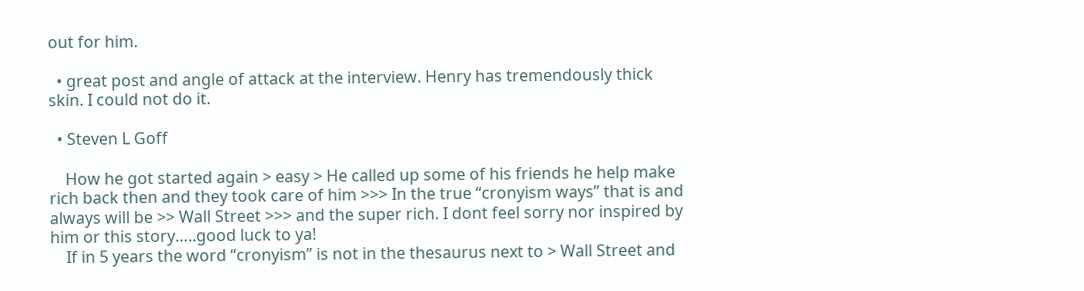out for him.

  • great post and angle of attack at the interview. Henry has tremendously thick skin. I could not do it.

  • Steven L Goff

    How he got started again > easy > He called up some of his friends he help make rich back then and they took care of him >>> In the true “cronyism ways” that is and always will be >> Wall Street >>> and the super rich. I dont feel sorry nor inspired by him or this story…..good luck to ya!
    If in 5 years the word “cronyism” is not in the thesaurus next to > Wall Street and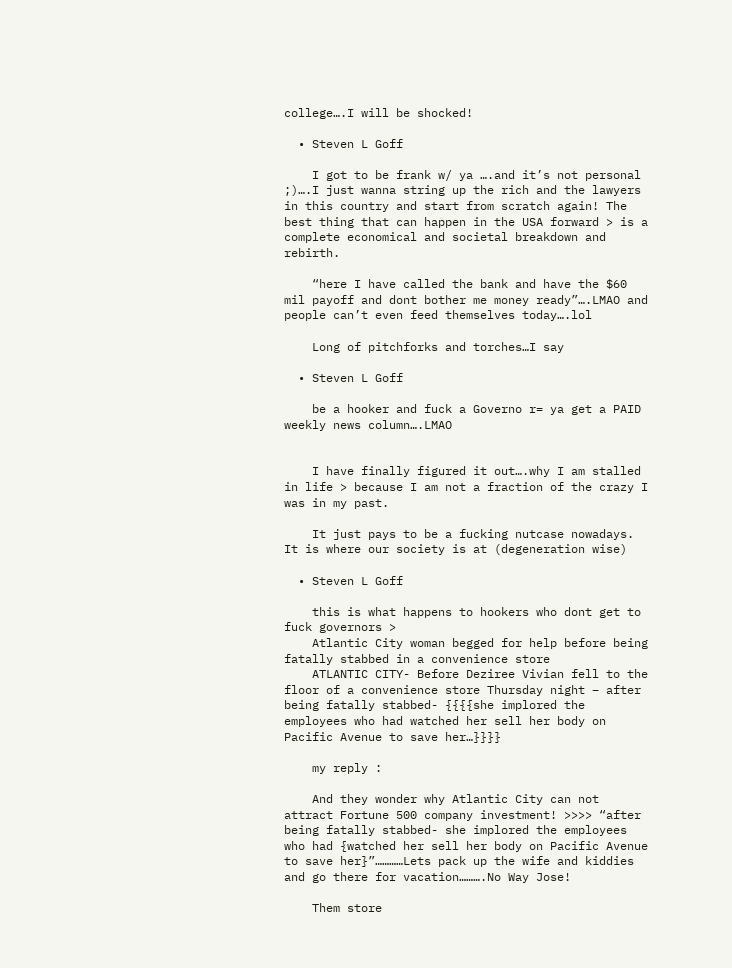college….I will be shocked!

  • Steven L Goff

    I got to be frank w/ ya ….and it’s not personal ;)….I just wanna string up the rich and the lawyers in this country and start from scratch again! The best thing that can happen in the USA forward > is a complete economical and societal breakdown and rebirth.

    “here I have called the bank and have the $60 mil payoff and dont bother me money ready”….LMAO and people can’t even feed themselves today….lol

    Long of pitchforks and torches…I say

  • Steven L Goff

    be a hooker and fuck a Governo r= ya get a PAID weekly news column….LMAO


    I have finally figured it out….why I am stalled in life > because I am not a fraction of the crazy I was in my past.

    It just pays to be a fucking nutcase nowadays. It is where our society is at (degeneration wise)

  • Steven L Goff

    this is what happens to hookers who dont get to fuck governors >
    Atlantic City woman begged for help before being fatally stabbed in a convenience store
    ATLANTIC CITY- Before Deziree Vivian fell to the floor of a convenience store Thursday night – after being fatally stabbed- {{{{she implored the employees who had watched her sell her body on Pacific Avenue to save her…}}}}

    my reply :

    And they wonder why Atlantic City can not attract Fortune 500 company investment! >>>> “after being fatally stabbed- she implored the employees who had {watched her sell her body on Pacific Avenue to save her}”…………Lets pack up the wife and kiddies and go there for vacation……….No Way Jose!

    Them store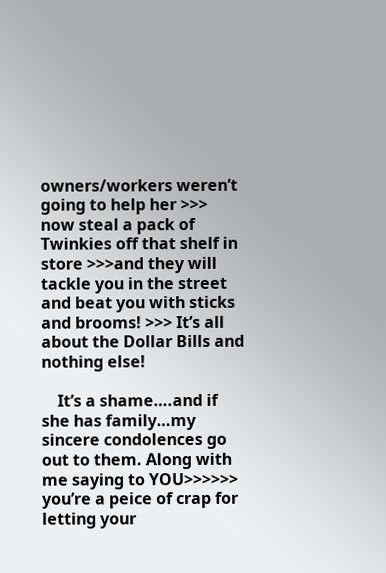owners/workers weren’t going to help her >>> now steal a pack of Twinkies off that shelf in store >>>and they will tackle you in the street and beat you with sticks and brooms! >>> It’s all about the Dollar Bills and nothing else!

    It’s a shame….and if she has family…my sincere condolences go out to them. Along with me saying to YOU>>>>>> you’re a peice of crap for letting your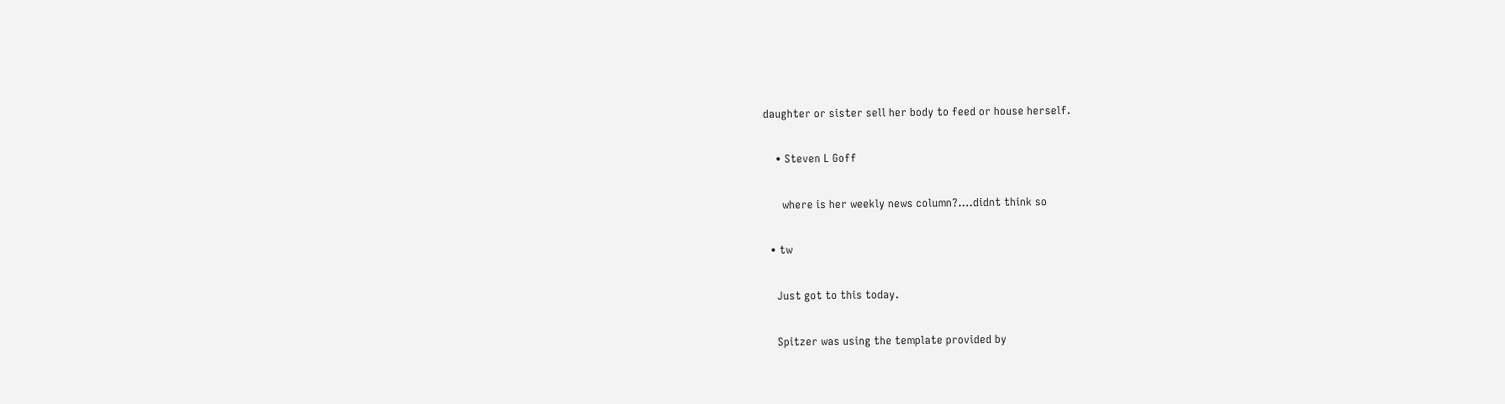daughter or sister sell her body to feed or house herself.

    • Steven L Goff

      where is her weekly news column?….didnt think so

  • tw

    Just got to this today.

    Spitzer was using the template provided by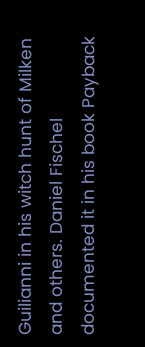Guilianni in his witch hunt of Milken and others. Daniel Fischel documented it in his book Payback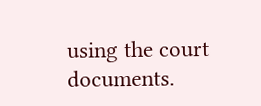using the court documents.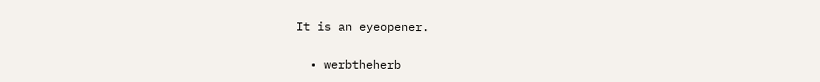It is an eyeopener.

  • werbtheherb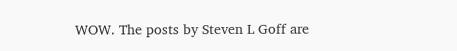WOW. The posts by Steven L Goff are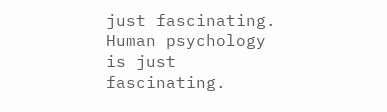just fascinating. Human psychology is just fascinating.